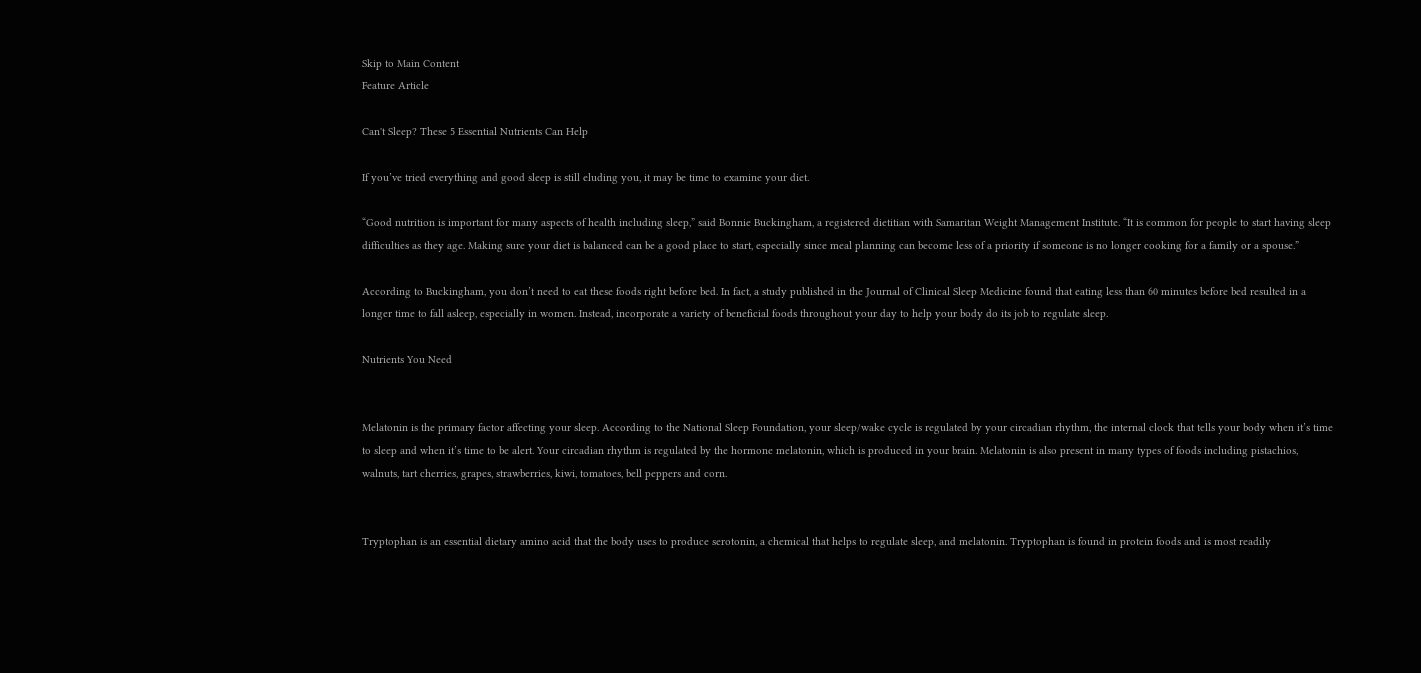Skip to Main Content
Feature Article

Can't Sleep? These 5 Essential Nutrients Can Help

If you’ve tried everything and good sleep is still eluding you, it may be time to examine your diet.

“Good nutrition is important for many aspects of health including sleep,” said Bonnie Buckingham, a registered dietitian with Samaritan Weight Management Institute. “It is common for people to start having sleep difficulties as they age. Making sure your diet is balanced can be a good place to start, especially since meal planning can become less of a priority if someone is no longer cooking for a family or a spouse.”

According to Buckingham, you don’t need to eat these foods right before bed. In fact, a study published in the Journal of Clinical Sleep Medicine found that eating less than 60 minutes before bed resulted in a longer time to fall asleep, especially in women. Instead, incorporate a variety of beneficial foods throughout your day to help your body do its job to regulate sleep.

Nutrients You Need


Melatonin is the primary factor affecting your sleep. According to the National Sleep Foundation, your sleep/wake cycle is regulated by your circadian rhythm, the internal clock that tells your body when it’s time to sleep and when it’s time to be alert. Your circadian rhythm is regulated by the hormone melatonin, which is produced in your brain. Melatonin is also present in many types of foods including pistachios, walnuts, tart cherries, grapes, strawberries, kiwi, tomatoes, bell peppers and corn.


Tryptophan is an essential dietary amino acid that the body uses to produce serotonin, a chemical that helps to regulate sleep, and melatonin. Tryptophan is found in protein foods and is most readily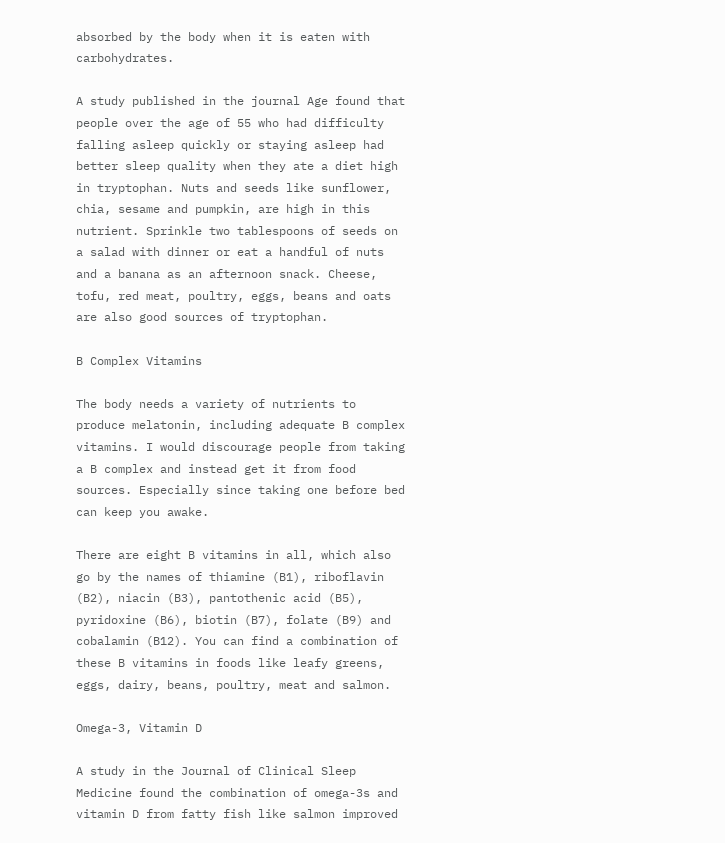absorbed by the body when it is eaten with carbohydrates.

A study published in the journal Age found that people over the age of 55 who had difficulty falling asleep quickly or staying asleep had better sleep quality when they ate a diet high in tryptophan. Nuts and seeds like sunflower, chia, sesame and pumpkin, are high in this nutrient. Sprinkle two tablespoons of seeds on a salad with dinner or eat a handful of nuts and a banana as an afternoon snack. Cheese, tofu, red meat, poultry, eggs, beans and oats are also good sources of tryptophan.

B Complex Vitamins

The body needs a variety of nutrients to produce melatonin, including adequate B complex vitamins. I would discourage people from taking a B complex and instead get it from food sources. Especially since taking one before bed can keep you awake.

There are eight B vitamins in all, which also go by the names of thiamine (B1), riboflavin (B2), niacin (B3), pantothenic acid (B5), pyridoxine (B6), biotin (B7), folate (B9) and cobalamin (B12). You can find a combination of these B vitamins in foods like leafy greens, eggs, dairy, beans, poultry, meat and salmon.

Omega-3, Vitamin D

A study in the Journal of Clinical Sleep Medicine found the combination of omega-3s and vitamin D from fatty fish like salmon improved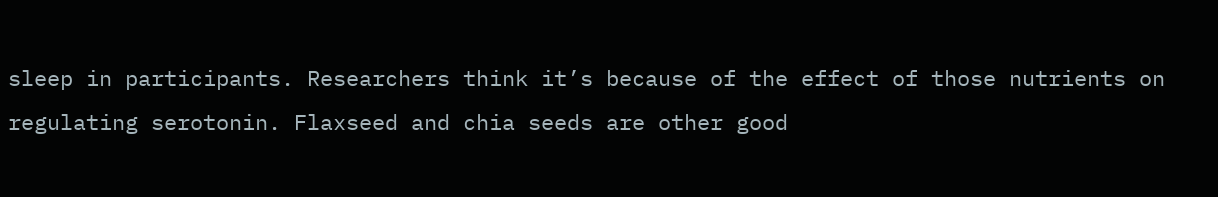sleep in participants. Researchers think it’s because of the effect of those nutrients on regulating serotonin. Flaxseed and chia seeds are other good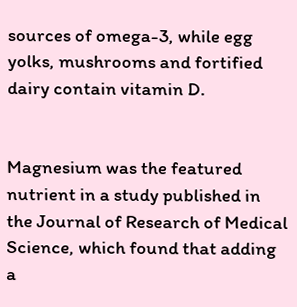sources of omega-3, while egg yolks, mushrooms and fortified dairy contain vitamin D.


Magnesium was the featured nutrient in a study published in the Journal of Research of Medical Science, which found that adding a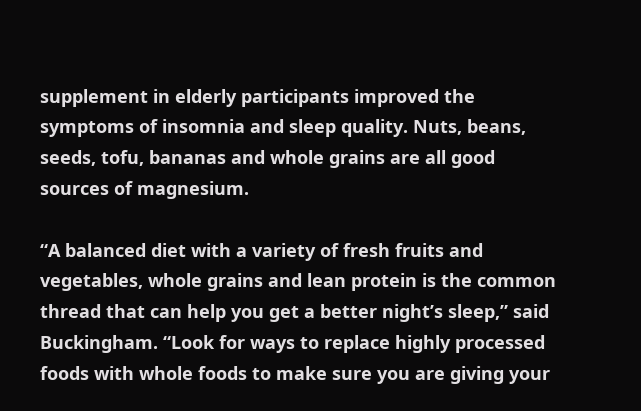supplement in elderly participants improved the symptoms of insomnia and sleep quality. Nuts, beans, seeds, tofu, bananas and whole grains are all good sources of magnesium.

“A balanced diet with a variety of fresh fruits and vegetables, whole grains and lean protein is the common thread that can help you get a better night’s sleep,” said Buckingham. “Look for ways to replace highly processed foods with whole foods to make sure you are giving your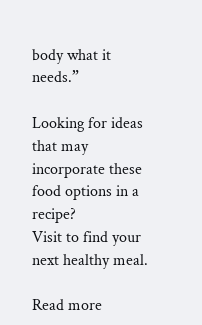body what it needs.”

Looking for ideas that may incorporate these food options in a recipe?
Visit to find your next healthy meal.

Read more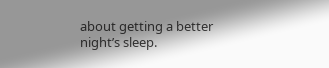about getting a better night’s sleep.